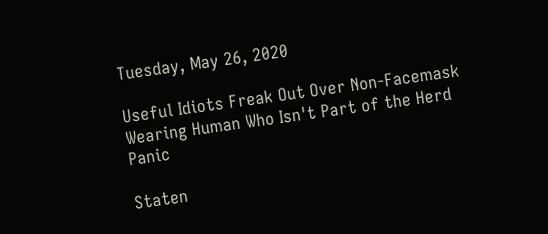Tuesday, May 26, 2020

Useful Idiots Freak Out Over Non-Facemask Wearing Human Who Isn't Part of the Herd Panic

Staten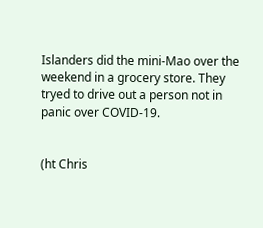Islanders did the mini-Mao over the weekend in a grocery store. They tryed to drive out a person not in panic over COVID-19.


(ht Chris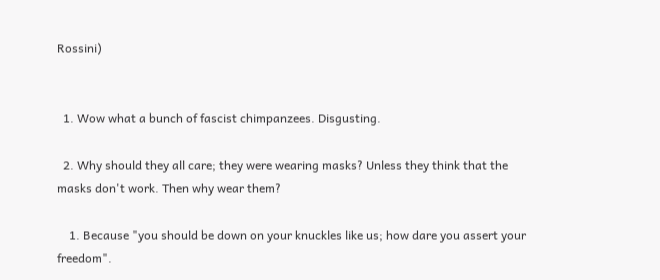Rossini)


  1. Wow what a bunch of fascist chimpanzees. Disgusting.

  2. Why should they all care; they were wearing masks? Unless they think that the masks don't work. Then why wear them?

    1. Because "you should be down on your knuckles like us; how dare you assert your freedom".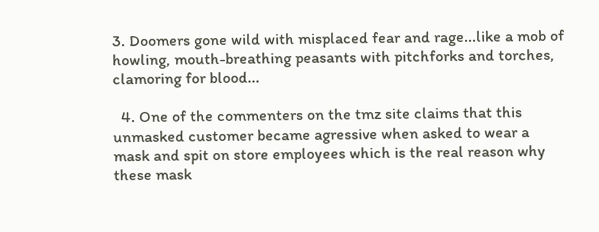3. Doomers gone wild with misplaced fear and rage...like a mob of howling, mouth-breathing peasants with pitchforks and torches, clamoring for blood...

  4. One of the commenters on the tmz site claims that this unmasked customer became agressive when asked to wear a mask and spit on store employees which is the real reason why these mask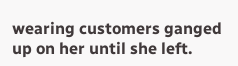wearing customers ganged up on her until she left.